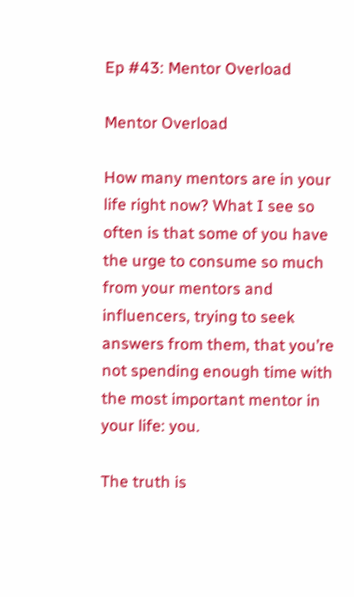Ep #43: Mentor Overload

Mentor Overload

How many mentors are in your life right now? What I see so often is that some of you have the urge to consume so much from your mentors and influencers, trying to seek answers from them, that you’re not spending enough time with the most important mentor in your life: you.

The truth is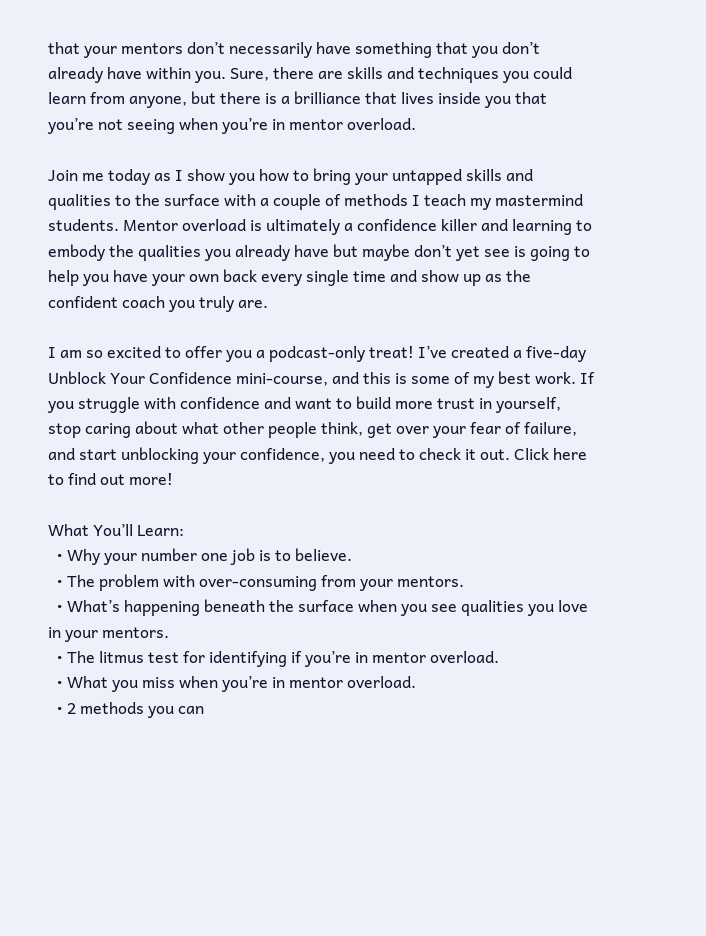that your mentors don’t necessarily have something that you don’t already have within you. Sure, there are skills and techniques you could learn from anyone, but there is a brilliance that lives inside you that you’re not seeing when you’re in mentor overload.

Join me today as I show you how to bring your untapped skills and qualities to the surface with a couple of methods I teach my mastermind students. Mentor overload is ultimately a confidence killer and learning to embody the qualities you already have but maybe don’t yet see is going to help you have your own back every single time and show up as the confident coach you truly are.

I am so excited to offer you a podcast-only treat! I’ve created a five-day Unblock Your Confidence mini-course, and this is some of my best work. If you struggle with confidence and want to build more trust in yourself, stop caring about what other people think, get over your fear of failure, and start unblocking your confidence, you need to check it out. Click here to find out more!

What You’ll Learn:
  • Why your number one job is to believe.
  • The problem with over-consuming from your mentors.
  • What’s happening beneath the surface when you see qualities you love in your mentors.
  • The litmus test for identifying if you’re in mentor overload.
  • What you miss when you’re in mentor overload.
  • 2 methods you can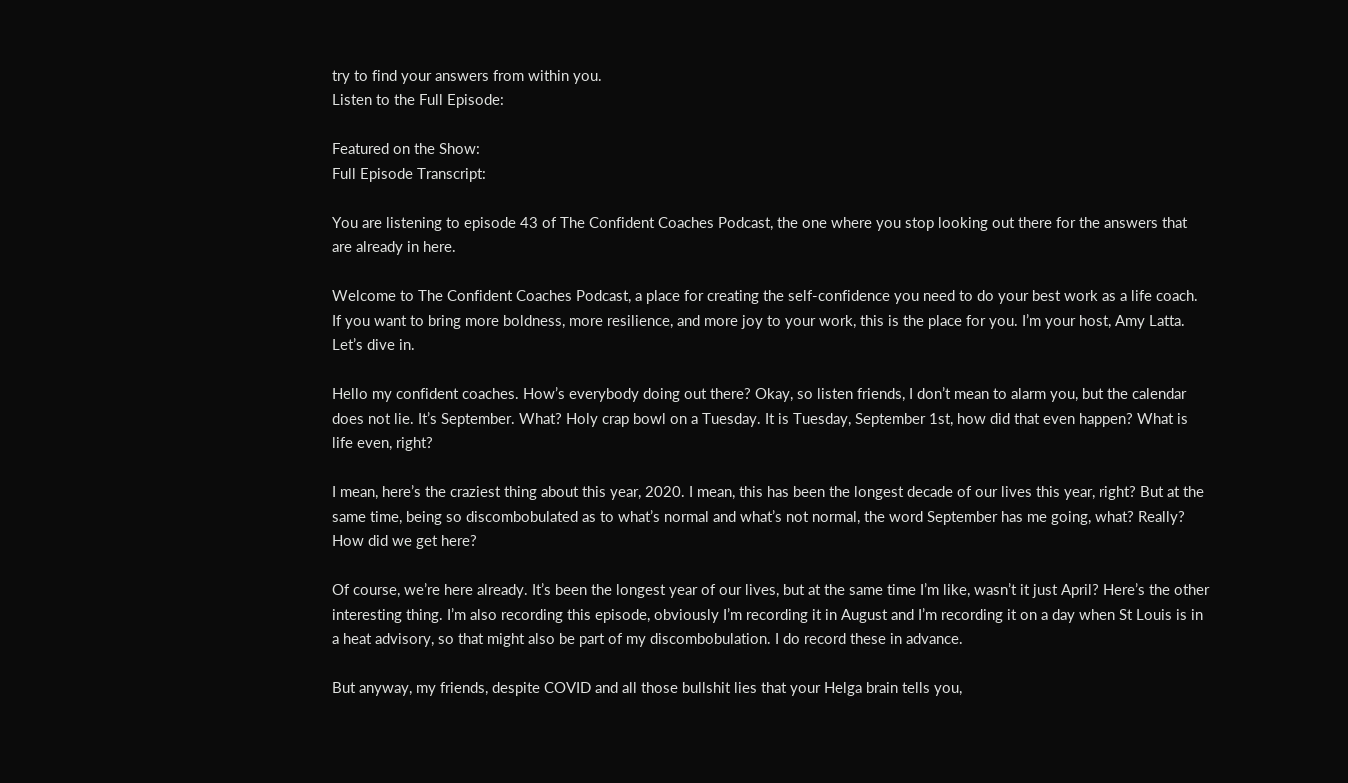try to find your answers from within you.
Listen to the Full Episode:

Featured on the Show:
Full Episode Transcript:

You are listening to episode 43 of The Confident Coaches Podcast, the one where you stop looking out there for the answers that are already in here.

Welcome to The Confident Coaches Podcast, a place for creating the self-confidence you need to do your best work as a life coach. If you want to bring more boldness, more resilience, and more joy to your work, this is the place for you. I’m your host, Amy Latta. Let’s dive in.

Hello my confident coaches. How’s everybody doing out there? Okay, so listen friends, I don’t mean to alarm you, but the calendar does not lie. It’s September. What? Holy crap bowl on a Tuesday. It is Tuesday, September 1st, how did that even happen? What is life even, right?

I mean, here’s the craziest thing about this year, 2020. I mean, this has been the longest decade of our lives this year, right? But at the same time, being so discombobulated as to what’s normal and what’s not normal, the word September has me going, what? Really? How did we get here?

Of course, we’re here already. It’s been the longest year of our lives, but at the same time I’m like, wasn’t it just April? Here’s the other interesting thing. I’m also recording this episode, obviously I’m recording it in August and I’m recording it on a day when St Louis is in a heat advisory, so that might also be part of my discombobulation. I do record these in advance.

But anyway, my friends, despite COVID and all those bullshit lies that your Helga brain tells you,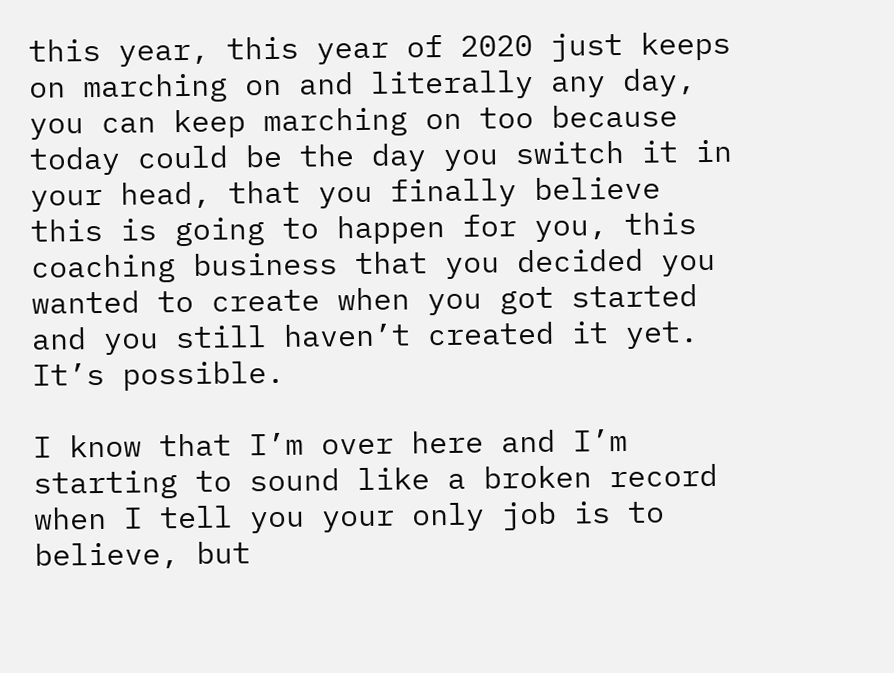this year, this year of 2020 just keeps on marching on and literally any day, you can keep marching on too because today could be the day you switch it in your head, that you finally believe this is going to happen for you, this coaching business that you decided you wanted to create when you got started and you still haven’t created it yet. It’s possible.

I know that I’m over here and I’m starting to sound like a broken record when I tell you your only job is to believe, but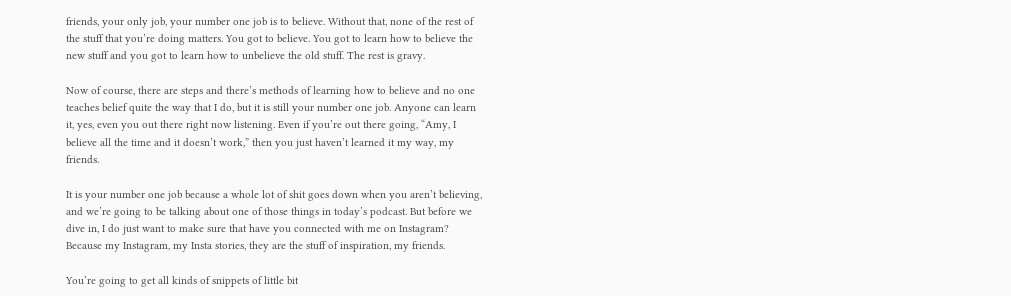friends, your only job, your number one job is to believe. Without that, none of the rest of the stuff that you’re doing matters. You got to believe. You got to learn how to believe the new stuff and you got to learn how to unbelieve the old stuff. The rest is gravy.

Now of course, there are steps and there’s methods of learning how to believe and no one teaches belief quite the way that I do, but it is still your number one job. Anyone can learn it, yes, even you out there right now listening. Even if you’re out there going, “Amy, I believe all the time and it doesn’t work,” then you just haven’t learned it my way, my friends.

It is your number one job because a whole lot of shit goes down when you aren’t believing, and we’re going to be talking about one of those things in today’s podcast. But before we dive in, I do just want to make sure that have you connected with me on Instagram? Because my Instagram, my Insta stories, they are the stuff of inspiration, my friends.

You’re going to get all kinds of snippets of little bit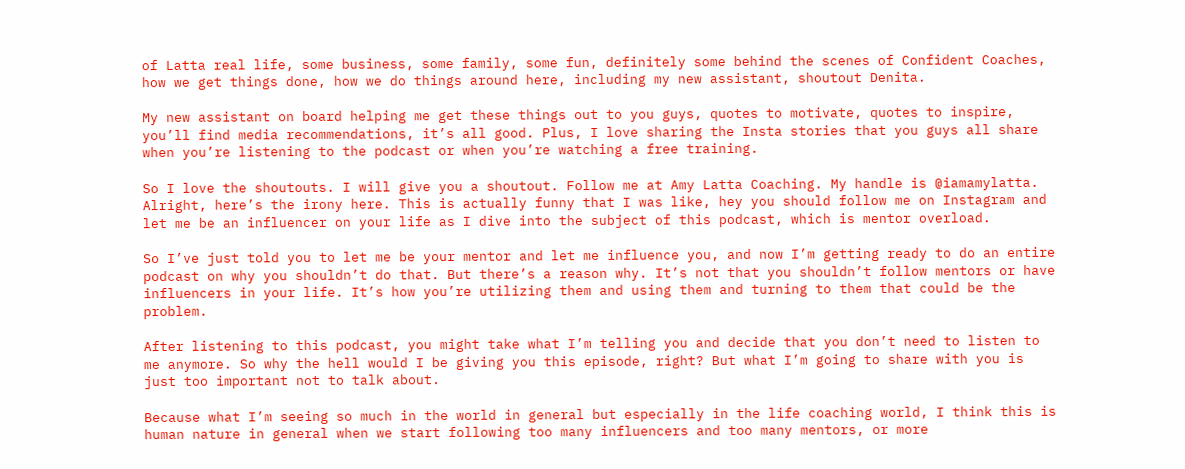of Latta real life, some business, some family, some fun, definitely some behind the scenes of Confident Coaches, how we get things done, how we do things around here, including my new assistant, shoutout Denita.

My new assistant on board helping me get these things out to you guys, quotes to motivate, quotes to inspire, you’ll find media recommendations, it’s all good. Plus, I love sharing the Insta stories that you guys all share when you’re listening to the podcast or when you’re watching a free training.

So I love the shoutouts. I will give you a shoutout. Follow me at Amy Latta Coaching. My handle is @iamamylatta. Alright, here’s the irony here. This is actually funny that I was like, hey you should follow me on Instagram and let me be an influencer on your life as I dive into the subject of this podcast, which is mentor overload.

So I’ve just told you to let me be your mentor and let me influence you, and now I’m getting ready to do an entire podcast on why you shouldn’t do that. But there’s a reason why. It’s not that you shouldn’t follow mentors or have influencers in your life. It’s how you’re utilizing them and using them and turning to them that could be the problem.

After listening to this podcast, you might take what I’m telling you and decide that you don’t need to listen to me anymore. So why the hell would I be giving you this episode, right? But what I’m going to share with you is just too important not to talk about.

Because what I’m seeing so much in the world in general but especially in the life coaching world, I think this is human nature in general when we start following too many influencers and too many mentors, or more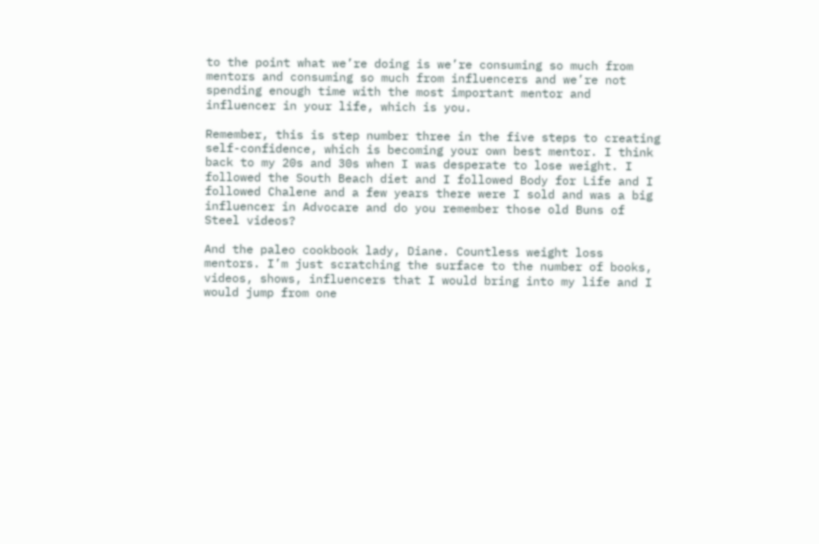to the point what we’re doing is we’re consuming so much from mentors and consuming so much from influencers and we’re not spending enough time with the most important mentor and influencer in your life, which is you.

Remember, this is step number three in the five steps to creating self-confidence, which is becoming your own best mentor. I think back to my 20s and 30s when I was desperate to lose weight. I followed the South Beach diet and I followed Body for Life and I followed Chalene and a few years there were I sold and was a big influencer in Advocare and do you remember those old Buns of Steel videos?

And the paleo cookbook lady, Diane. Countless weight loss mentors. I’m just scratching the surface to the number of books, videos, shows, influencers that I would bring into my life and I would jump from one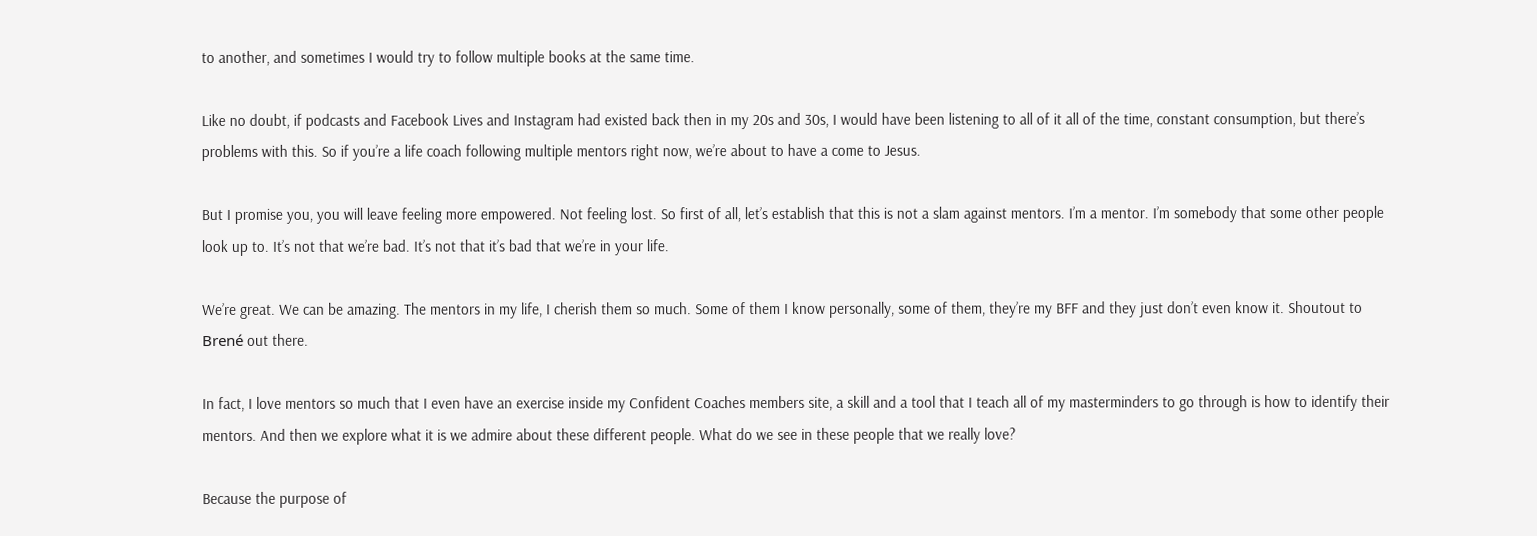to another, and sometimes I would try to follow multiple books at the same time.

Like no doubt, if podcasts and Facebook Lives and Instagram had existed back then in my 20s and 30s, I would have been listening to all of it all of the time, constant consumption, but there’s problems with this. So if you’re a life coach following multiple mentors right now, we’re about to have a come to Jesus.

But I promise you, you will leave feeling more empowered. Not feeling lost. So first of all, let’s establish that this is not a slam against mentors. I’m a mentor. I’m somebody that some other people look up to. It’s not that we’re bad. It’s not that it’s bad that we’re in your life.

We’re great. We can be amazing. The mentors in my life, I cherish them so much. Some of them I know personally, some of them, they’re my BFF and they just don’t even know it. Shoutout to Brené out there.

In fact, I love mentors so much that I even have an exercise inside my Confident Coaches members site, a skill and a tool that I teach all of my masterminders to go through is how to identify their mentors. And then we explore what it is we admire about these different people. What do we see in these people that we really love?

Because the purpose of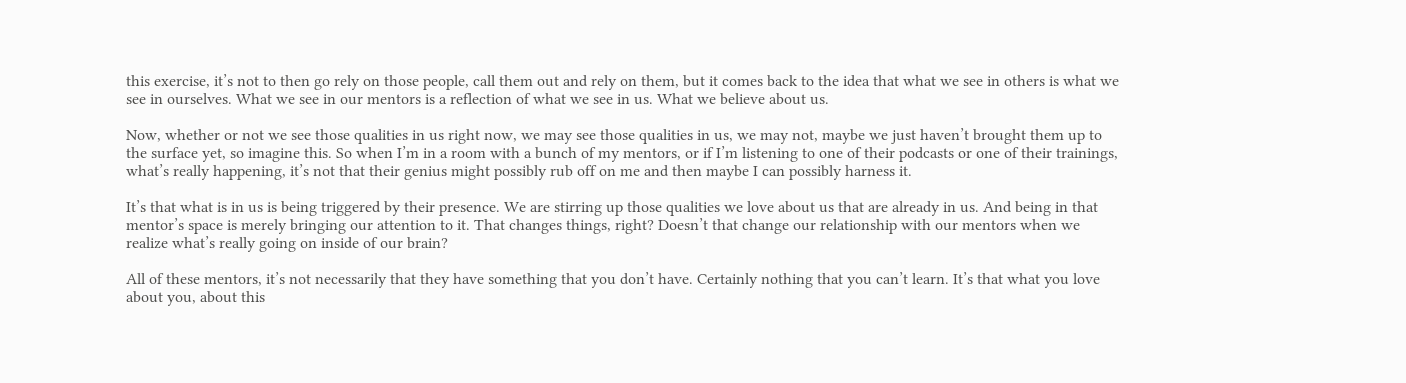this exercise, it’s not to then go rely on those people, call them out and rely on them, but it comes back to the idea that what we see in others is what we see in ourselves. What we see in our mentors is a reflection of what we see in us. What we believe about us.

Now, whether or not we see those qualities in us right now, we may see those qualities in us, we may not, maybe we just haven’t brought them up to the surface yet, so imagine this. So when I’m in a room with a bunch of my mentors, or if I’m listening to one of their podcasts or one of their trainings, what’s really happening, it’s not that their genius might possibly rub off on me and then maybe I can possibly harness it.

It’s that what is in us is being triggered by their presence. We are stirring up those qualities we love about us that are already in us. And being in that mentor’s space is merely bringing our attention to it. That changes things, right? Doesn’t that change our relationship with our mentors when we realize what’s really going on inside of our brain?

All of these mentors, it’s not necessarily that they have something that you don’t have. Certainly nothing that you can’t learn. It’s that what you love about you, about this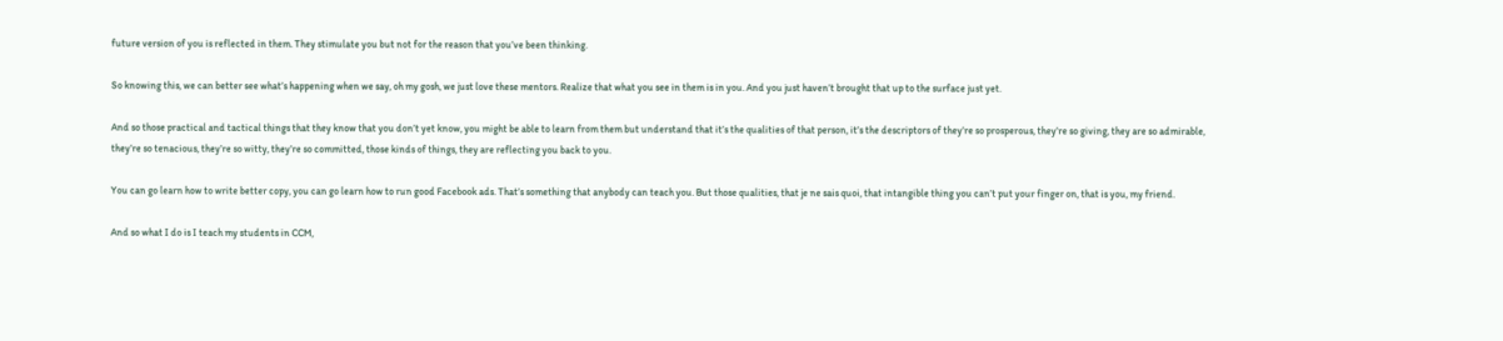future version of you is reflected in them. They stimulate you but not for the reason that you’ve been thinking.

So knowing this, we can better see what’s happening when we say, oh my gosh, we just love these mentors. Realize that what you see in them is in you. And you just haven’t brought that up to the surface just yet.

And so those practical and tactical things that they know that you don’t yet know, you might be able to learn from them but understand that it’s the qualities of that person, it’s the descriptors of they’re so prosperous, they’re so giving, they are so admirable, they’re so tenacious, they’re so witty, they’re so committed, those kinds of things, they are reflecting you back to you.

You can go learn how to write better copy, you can go learn how to run good Facebook ads. That’s something that anybody can teach you. But those qualities, that je ne sais quoi, that intangible thing you can’t put your finger on, that is you, my friend.

And so what I do is I teach my students in CCM,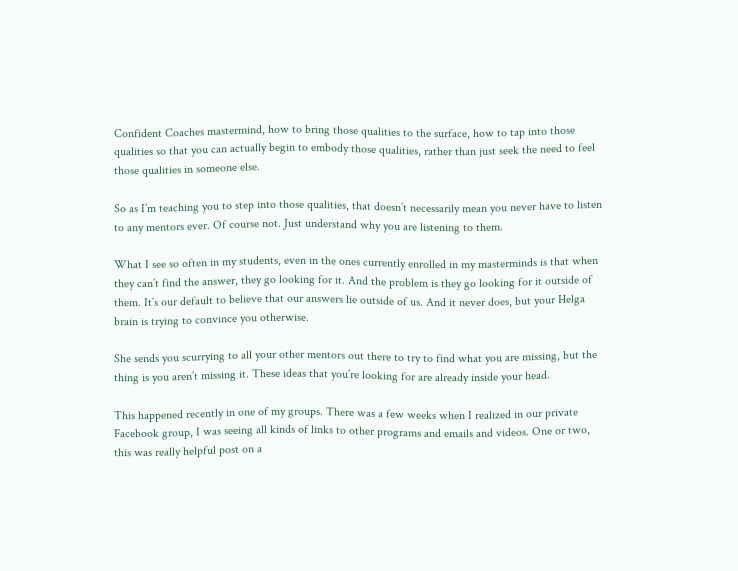Confident Coaches mastermind, how to bring those qualities to the surface, how to tap into those qualities so that you can actually begin to embody those qualities, rather than just seek the need to feel those qualities in someone else.

So as I’m teaching you to step into those qualities, that doesn’t necessarily mean you never have to listen to any mentors ever. Of course not. Just understand why you are listening to them.

What I see so often in my students, even in the ones currently enrolled in my masterminds is that when they can’t find the answer, they go looking for it. And the problem is they go looking for it outside of them. It’s our default to believe that our answers lie outside of us. And it never does, but your Helga brain is trying to convince you otherwise.

She sends you scurrying to all your other mentors out there to try to find what you are missing, but the thing is you aren’t missing it. These ideas that you’re looking for are already inside your head.

This happened recently in one of my groups. There was a few weeks when I realized in our private Facebook group, I was seeing all kinds of links to other programs and emails and videos. One or two, this was really helpful post on a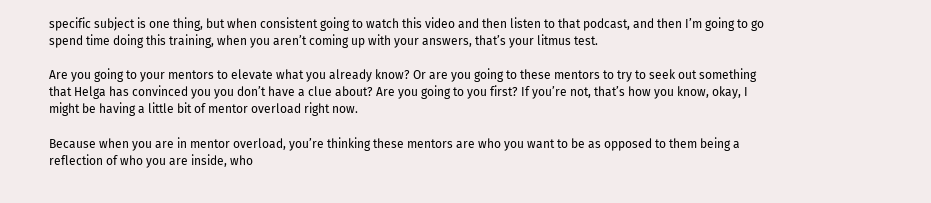specific subject is one thing, but when consistent going to watch this video and then listen to that podcast, and then I’m going to go spend time doing this training, when you aren’t coming up with your answers, that’s your litmus test.

Are you going to your mentors to elevate what you already know? Or are you going to these mentors to try to seek out something that Helga has convinced you you don’t have a clue about? Are you going to you first? If you’re not, that’s how you know, okay, I might be having a little bit of mentor overload right now.

Because when you are in mentor overload, you’re thinking these mentors are who you want to be as opposed to them being a reflection of who you are inside, who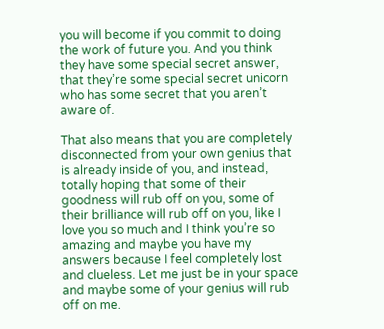you will become if you commit to doing the work of future you. And you think they have some special secret answer, that they’re some special secret unicorn who has some secret that you aren’t aware of.

That also means that you are completely disconnected from your own genius that is already inside of you, and instead, totally hoping that some of their goodness will rub off on you, some of their brilliance will rub off on you, like I love you so much and I think you’re so amazing and maybe you have my answers because I feel completely lost and clueless. Let me just be in your space and maybe some of your genius will rub off on me.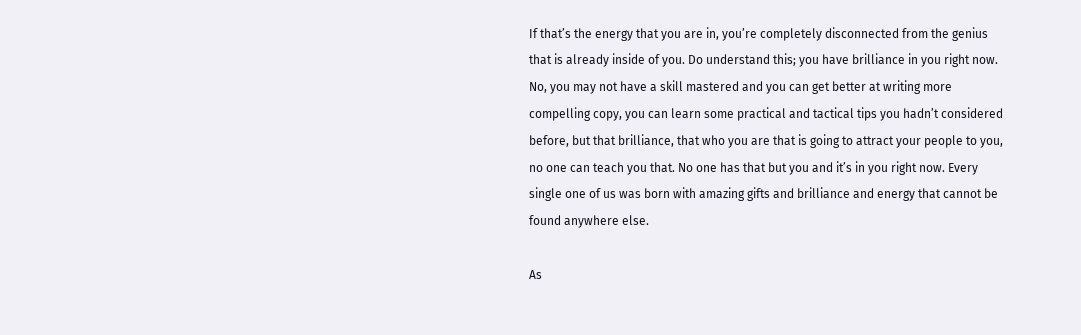If that’s the energy that you are in, you’re completely disconnected from the genius that is already inside of you. Do understand this; you have brilliance in you right now. No, you may not have a skill mastered and you can get better at writing more compelling copy, you can learn some practical and tactical tips you hadn’t considered before, but that brilliance, that who you are that is going to attract your people to you, no one can teach you that. No one has that but you and it’s in you right now. Every single one of us was born with amazing gifts and brilliance and energy that cannot be found anywhere else.

As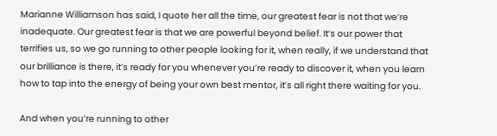Marianne Williamson has said, I quote her all the time, our greatest fear is not that we’re inadequate. Our greatest fear is that we are powerful beyond belief. It’s our power that terrifies us, so we go running to other people looking for it, when really, if we understand that our brilliance is there, it’s ready for you whenever you’re ready to discover it, when you learn how to tap into the energy of being your own best mentor, it’s all right there waiting for you.

And when you’re running to other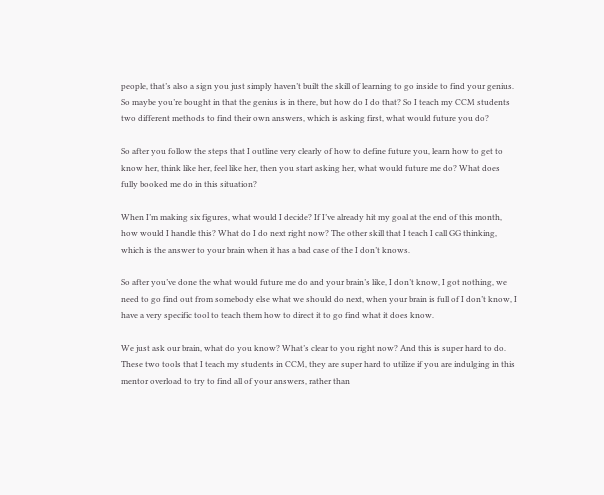people, that’s also a sign you just simply haven’t built the skill of learning to go inside to find your genius. So maybe you’re bought in that the genius is in there, but how do I do that? So I teach my CCM students two different methods to find their own answers, which is asking first, what would future you do?

So after you follow the steps that I outline very clearly of how to define future you, learn how to get to know her, think like her, feel like her, then you start asking her, what would future me do? What does fully booked me do in this situation?

When I’m making six figures, what would I decide? If I’ve already hit my goal at the end of this month, how would I handle this? What do I do next right now? The other skill that I teach I call GG thinking, which is the answer to your brain when it has a bad case of the I don’t knows.

So after you’ve done the what would future me do and your brain’s like, I don’t know, I got nothing, we need to go find out from somebody else what we should do next, when your brain is full of I don’t know, I have a very specific tool to teach them how to direct it to go find what it does know.

We just ask our brain, what do you know? What’s clear to you right now? And this is super hard to do. These two tools that I teach my students in CCM, they are super hard to utilize if you are indulging in this mentor overload to try to find all of your answers, rather than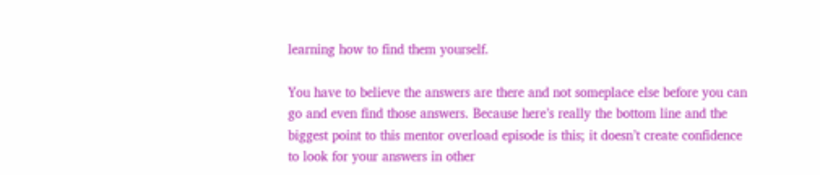learning how to find them yourself.

You have to believe the answers are there and not someplace else before you can go and even find those answers. Because here’s really the bottom line and the biggest point to this mentor overload episode is this; it doesn’t create confidence to look for your answers in other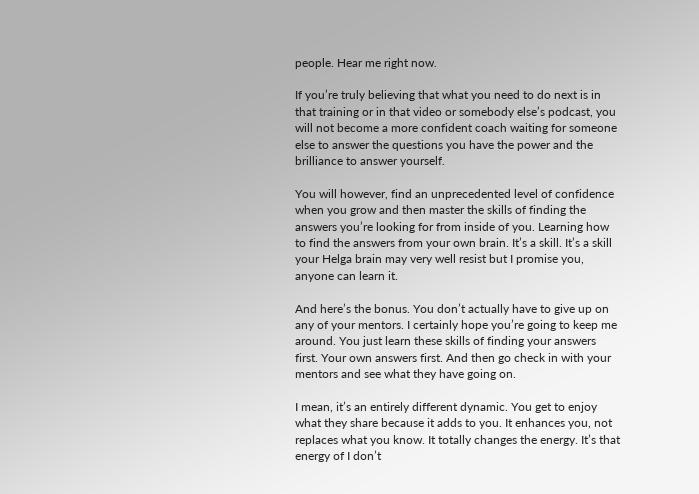people. Hear me right now.

If you’re truly believing that what you need to do next is in that training or in that video or somebody else’s podcast, you will not become a more confident coach waiting for someone else to answer the questions you have the power and the brilliance to answer yourself.

You will however, find an unprecedented level of confidence when you grow and then master the skills of finding the answers you’re looking for from inside of you. Learning how to find the answers from your own brain. It’s a skill. It’s a skill your Helga brain may very well resist but I promise you, anyone can learn it.

And here’s the bonus. You don’t actually have to give up on any of your mentors. I certainly hope you’re going to keep me around. You just learn these skills of finding your answers first. Your own answers first. And then go check in with your mentors and see what they have going on.

I mean, it’s an entirely different dynamic. You get to enjoy what they share because it adds to you. It enhances you, not replaces what you know. It totally changes the energy. It’s that energy of I don’t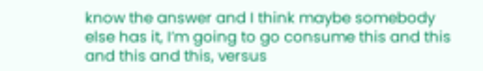know the answer and I think maybe somebody else has it, I’m going to go consume this and this and this and this, versus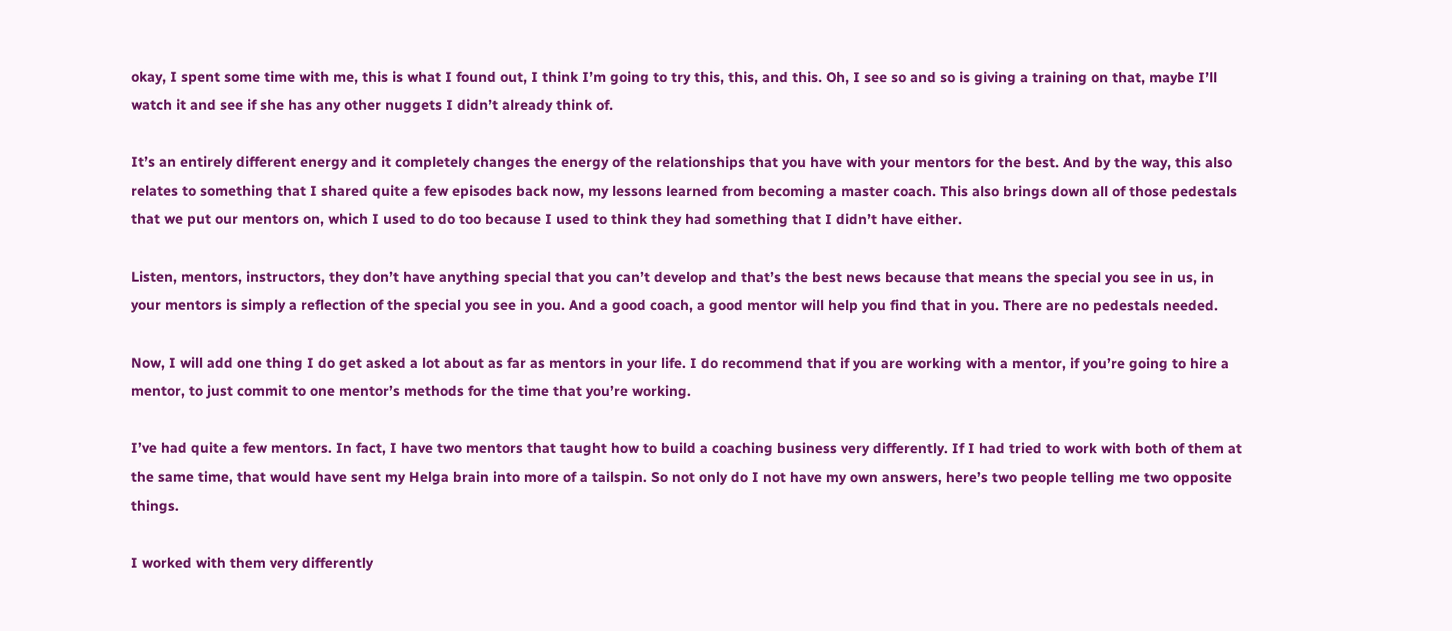okay, I spent some time with me, this is what I found out, I think I’m going to try this, this, and this. Oh, I see so and so is giving a training on that, maybe I’ll watch it and see if she has any other nuggets I didn’t already think of.

It’s an entirely different energy and it completely changes the energy of the relationships that you have with your mentors for the best. And by the way, this also relates to something that I shared quite a few episodes back now, my lessons learned from becoming a master coach. This also brings down all of those pedestals that we put our mentors on, which I used to do too because I used to think they had something that I didn’t have either.

Listen, mentors, instructors, they don’t have anything special that you can’t develop and that’s the best news because that means the special you see in us, in your mentors is simply a reflection of the special you see in you. And a good coach, a good mentor will help you find that in you. There are no pedestals needed.

Now, I will add one thing I do get asked a lot about as far as mentors in your life. I do recommend that if you are working with a mentor, if you’re going to hire a mentor, to just commit to one mentor’s methods for the time that you’re working.

I’ve had quite a few mentors. In fact, I have two mentors that taught how to build a coaching business very differently. If I had tried to work with both of them at the same time, that would have sent my Helga brain into more of a tailspin. So not only do I not have my own answers, here’s two people telling me two opposite things.

I worked with them very differently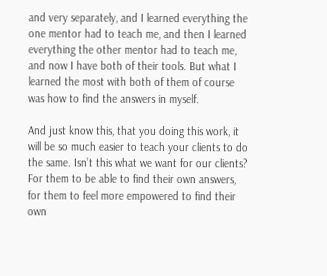and very separately, and I learned everything the one mentor had to teach me, and then I learned everything the other mentor had to teach me, and now I have both of their tools. But what I learned the most with both of them of course was how to find the answers in myself.

And just know this, that you doing this work, it will be so much easier to teach your clients to do the same. Isn’t this what we want for our clients? For them to be able to find their own answers, for them to feel more empowered to find their own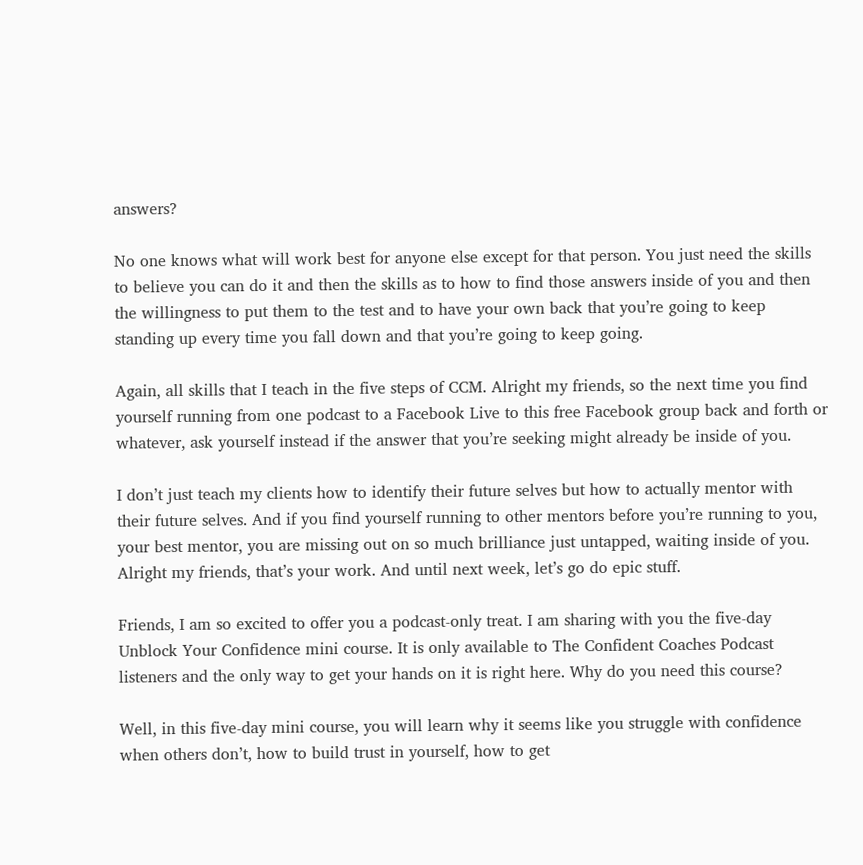answers?

No one knows what will work best for anyone else except for that person. You just need the skills to believe you can do it and then the skills as to how to find those answers inside of you and then the willingness to put them to the test and to have your own back that you’re going to keep standing up every time you fall down and that you’re going to keep going.

Again, all skills that I teach in the five steps of CCM. Alright my friends, so the next time you find yourself running from one podcast to a Facebook Live to this free Facebook group back and forth or whatever, ask yourself instead if the answer that you’re seeking might already be inside of you.

I don’t just teach my clients how to identify their future selves but how to actually mentor with their future selves. And if you find yourself running to other mentors before you’re running to you, your best mentor, you are missing out on so much brilliance just untapped, waiting inside of you. Alright my friends, that’s your work. And until next week, let’s go do epic stuff.

Friends, I am so excited to offer you a podcast-only treat. I am sharing with you the five-day Unblock Your Confidence mini course. It is only available to The Confident Coaches Podcast listeners and the only way to get your hands on it is right here. Why do you need this course?

Well, in this five-day mini course, you will learn why it seems like you struggle with confidence when others don’t, how to build trust in yourself, how to get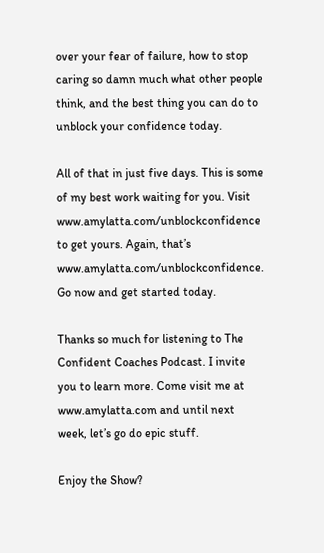over your fear of failure, how to stop caring so damn much what other people think, and the best thing you can do to unblock your confidence today.

All of that in just five days. This is some of my best work waiting for you. Visit www.amylatta.com/unblockconfidence to get yours. Again, that’s www.amylatta.com/unblockconfidence. Go now and get started today.

Thanks so much for listening to The Confident Coaches Podcast. I invite you to learn more. Come visit me at www.amylatta.com and until next week, let’s go do epic stuff.

Enjoy the Show?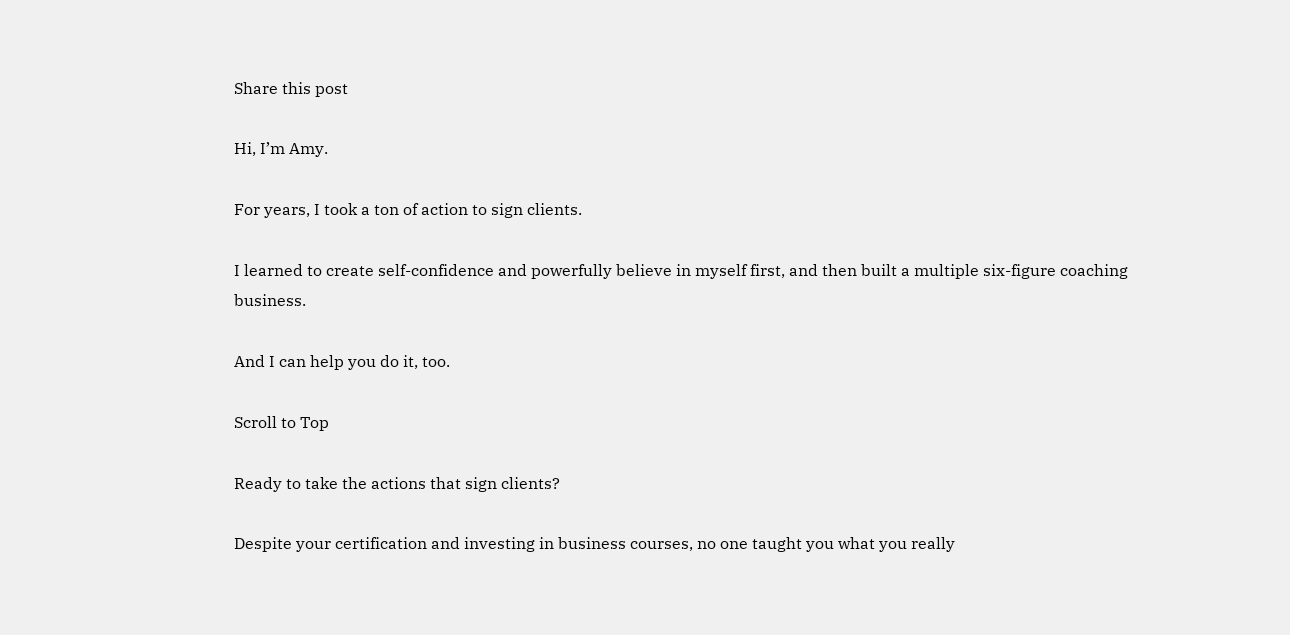Share this post

Hi, I’m Amy.

For years, I took a ton of action to sign clients.

I learned to create self-confidence and powerfully believe in myself first, and then built a multiple six-figure coaching business.

And I can help you do it, too.

Scroll to Top

Ready to take the actions that sign clients?

Despite your certification and investing in business courses, no one taught you what you really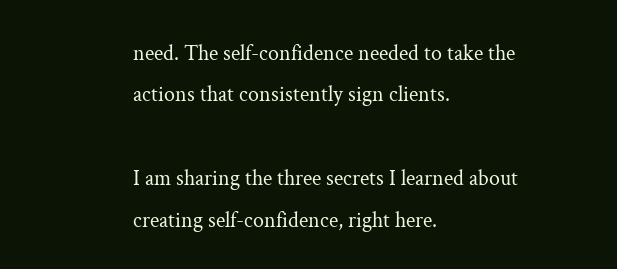need. The self-confidence needed to take the actions that consistently sign clients.

I am sharing the three secrets I learned about creating self-confidence, right here.